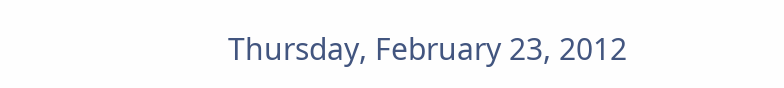Thursday, February 23, 2012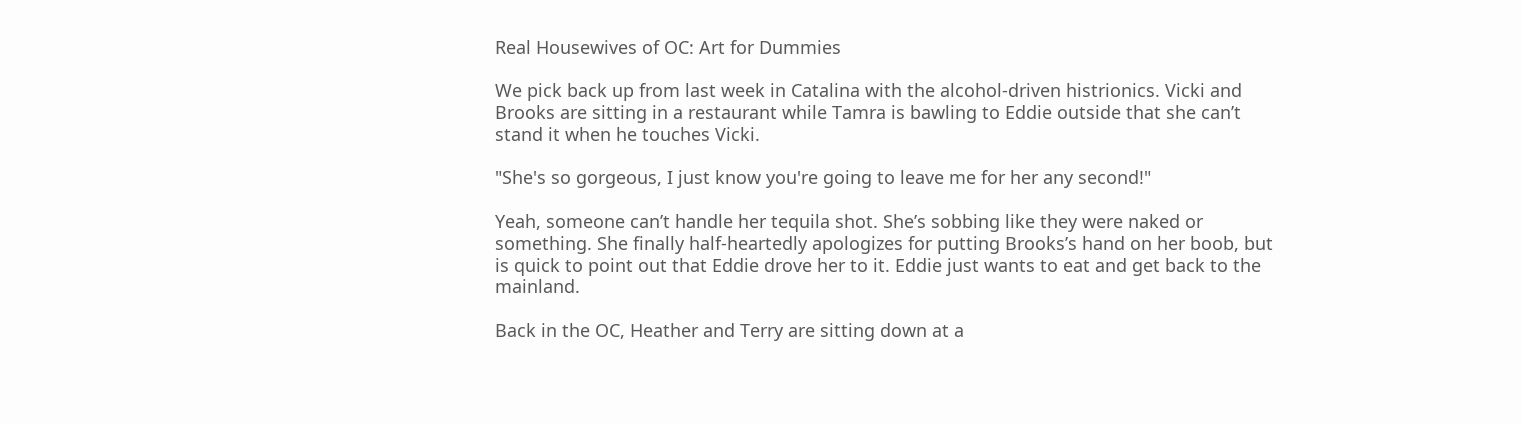Real Housewives of OC: Art for Dummies

We pick back up from last week in Catalina with the alcohol-driven histrionics. Vicki and Brooks are sitting in a restaurant while Tamra is bawling to Eddie outside that she can’t stand it when he touches Vicki.

"She's so gorgeous, I just know you're going to leave me for her any second!"

Yeah, someone can’t handle her tequila shot. She’s sobbing like they were naked or something. She finally half-heartedly apologizes for putting Brooks’s hand on her boob, but is quick to point out that Eddie drove her to it. Eddie just wants to eat and get back to the mainland.

Back in the OC, Heather and Terry are sitting down at a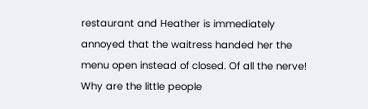restaurant and Heather is immediately annoyed that the waitress handed her the menu open instead of closed. Of all the nerve! Why are the little people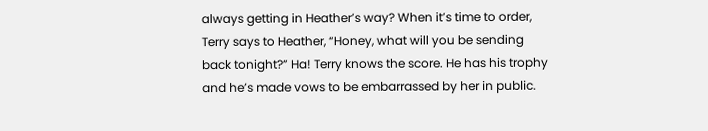always getting in Heather’s way? When it’s time to order, Terry says to Heather, “Honey, what will you be sending back tonight?” Ha! Terry knows the score. He has his trophy and he’s made vows to be embarrassed by her in public.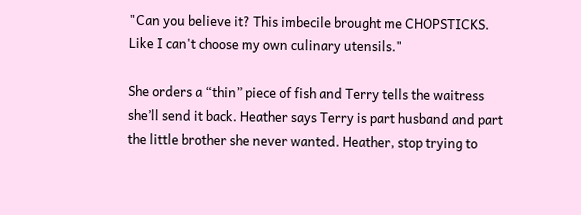"Can you believe it? This imbecile brought me CHOPSTICKS. Like I can't choose my own culinary utensils."

She orders a “thin” piece of fish and Terry tells the waitress she’ll send it back. Heather says Terry is part husband and part the little brother she never wanted. Heather, stop trying to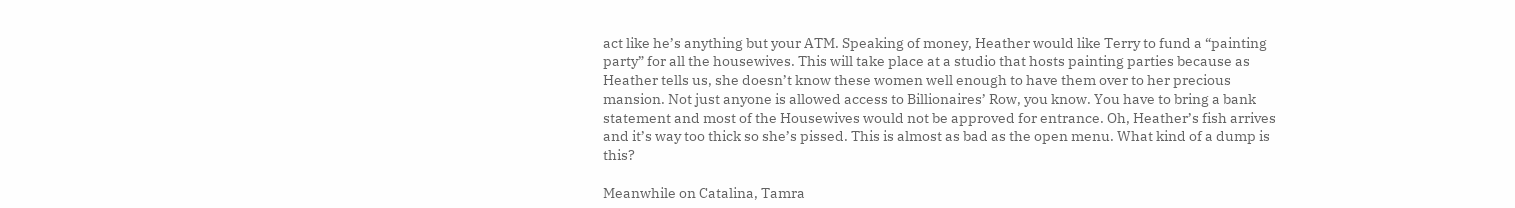act like he’s anything but your ATM. Speaking of money, Heather would like Terry to fund a “painting party” for all the housewives. This will take place at a studio that hosts painting parties because as Heather tells us, she doesn’t know these women well enough to have them over to her precious mansion. Not just anyone is allowed access to Billionaires’ Row, you know. You have to bring a bank statement and most of the Housewives would not be approved for entrance. Oh, Heather’s fish arrives and it’s way too thick so she’s pissed. This is almost as bad as the open menu. What kind of a dump is this?

Meanwhile on Catalina, Tamra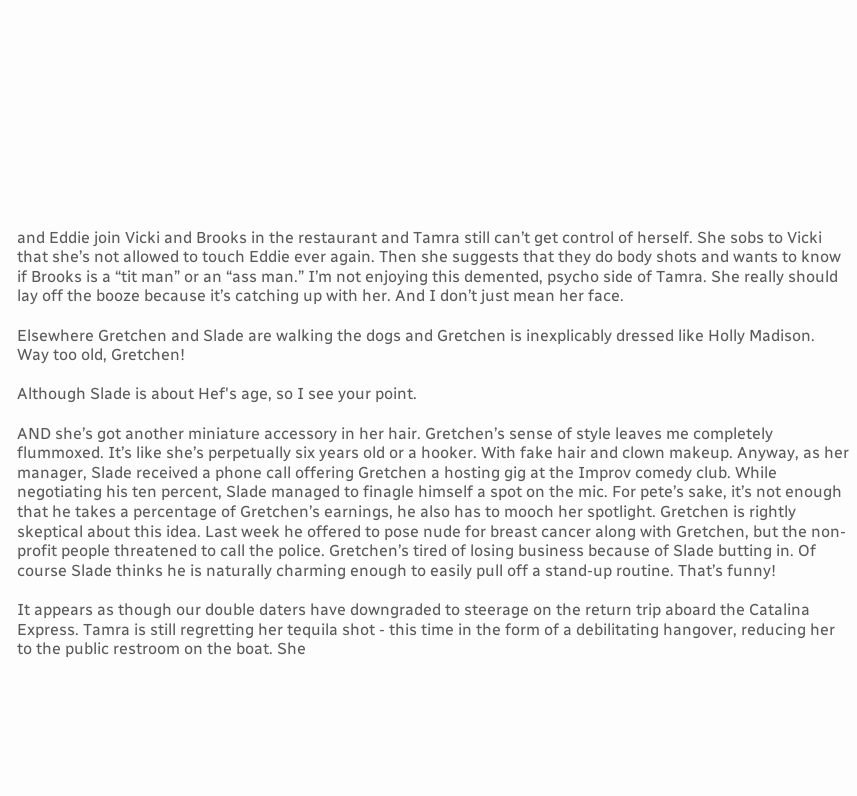and Eddie join Vicki and Brooks in the restaurant and Tamra still can’t get control of herself. She sobs to Vicki that she’s not allowed to touch Eddie ever again. Then she suggests that they do body shots and wants to know if Brooks is a “tit man” or an “ass man.” I’m not enjoying this demented, psycho side of Tamra. She really should lay off the booze because it’s catching up with her. And I don’t just mean her face.

Elsewhere Gretchen and Slade are walking the dogs and Gretchen is inexplicably dressed like Holly Madison. Way too old, Gretchen!

Although Slade is about Hef's age, so I see your point.

AND she’s got another miniature accessory in her hair. Gretchen’s sense of style leaves me completely flummoxed. It’s like she’s perpetually six years old or a hooker. With fake hair and clown makeup. Anyway, as her manager, Slade received a phone call offering Gretchen a hosting gig at the Improv comedy club. While negotiating his ten percent, Slade managed to finagle himself a spot on the mic. For pete’s sake, it’s not enough that he takes a percentage of Gretchen’s earnings, he also has to mooch her spotlight. Gretchen is rightly skeptical about this idea. Last week he offered to pose nude for breast cancer along with Gretchen, but the non-profit people threatened to call the police. Gretchen’s tired of losing business because of Slade butting in. Of course Slade thinks he is naturally charming enough to easily pull off a stand-up routine. That’s funny!

It appears as though our double daters have downgraded to steerage on the return trip aboard the Catalina Express. Tamra is still regretting her tequila shot - this time in the form of a debilitating hangover, reducing her to the public restroom on the boat. She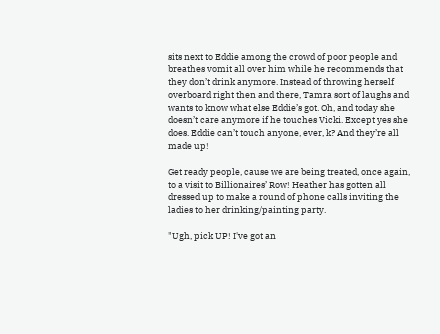sits next to Eddie among the crowd of poor people and breathes vomit all over him while he recommends that they don’t drink anymore. Instead of throwing herself overboard right then and there, Tamra sort of laughs and wants to know what else Eddie’s got. Oh, and today she doesn’t care anymore if he touches Vicki. Except yes she does. Eddie can’t touch anyone, ever, k? And they’re all made up!

Get ready people, cause we are being treated, once again, to a visit to Billionaires’ Row! Heather has gotten all dressed up to make a round of phone calls inviting the ladies to her drinking/painting party.

"Ugh, pick UP! I've got an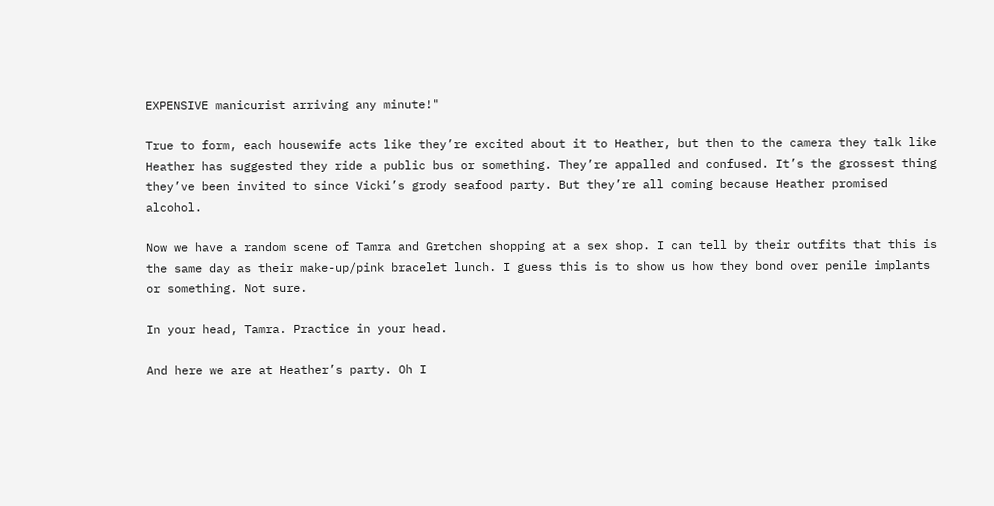EXPENSIVE manicurist arriving any minute!"

True to form, each housewife acts like they’re excited about it to Heather, but then to the camera they talk like Heather has suggested they ride a public bus or something. They’re appalled and confused. It’s the grossest thing they’ve been invited to since Vicki’s grody seafood party. But they’re all coming because Heather promised alcohol.

Now we have a random scene of Tamra and Gretchen shopping at a sex shop. I can tell by their outfits that this is the same day as their make-up/pink bracelet lunch. I guess this is to show us how they bond over penile implants or something. Not sure.

In your head, Tamra. Practice in your head.

And here we are at Heather’s party. Oh I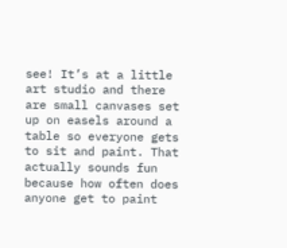see! It’s at a little art studio and there are small canvases set up on easels around a table so everyone gets to sit and paint. That actually sounds fun because how often does anyone get to paint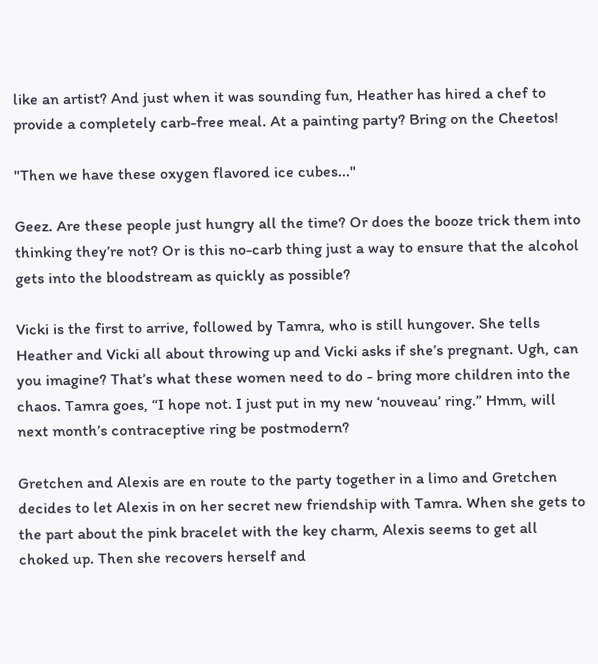like an artist? And just when it was sounding fun, Heather has hired a chef to provide a completely carb-free meal. At a painting party? Bring on the Cheetos!

"Then we have these oxygen flavored ice cubes..."

Geez. Are these people just hungry all the time? Or does the booze trick them into thinking they’re not? Or is this no-carb thing just a way to ensure that the alcohol gets into the bloodstream as quickly as possible?

Vicki is the first to arrive, followed by Tamra, who is still hungover. She tells Heather and Vicki all about throwing up and Vicki asks if she’s pregnant. Ugh, can you imagine? That’s what these women need to do - bring more children into the chaos. Tamra goes, “I hope not. I just put in my new ‘nouveau’ ring.” Hmm, will next month’s contraceptive ring be postmodern?

Gretchen and Alexis are en route to the party together in a limo and Gretchen decides to let Alexis in on her secret new friendship with Tamra. When she gets to the part about the pink bracelet with the key charm, Alexis seems to get all choked up. Then she recovers herself and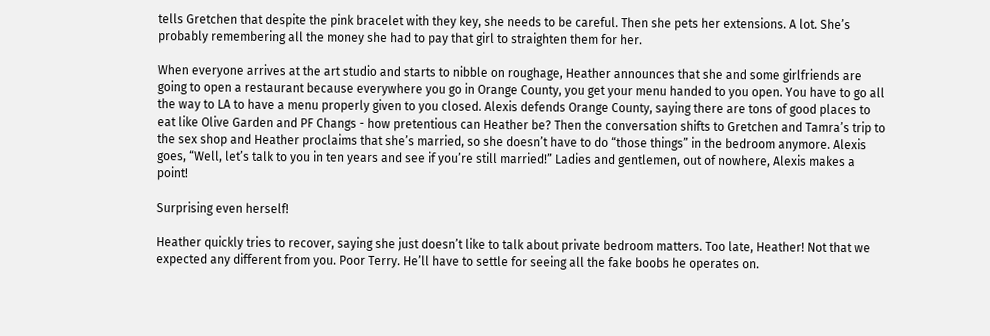tells Gretchen that despite the pink bracelet with they key, she needs to be careful. Then she pets her extensions. A lot. She’s probably remembering all the money she had to pay that girl to straighten them for her.

When everyone arrives at the art studio and starts to nibble on roughage, Heather announces that she and some girlfriends are going to open a restaurant because everywhere you go in Orange County, you get your menu handed to you open. You have to go all the way to LA to have a menu properly given to you closed. Alexis defends Orange County, saying there are tons of good places to eat like Olive Garden and PF Changs - how pretentious can Heather be? Then the conversation shifts to Gretchen and Tamra’s trip to the sex shop and Heather proclaims that she’s married, so she doesn’t have to do “those things” in the bedroom anymore. Alexis goes, “Well, let’s talk to you in ten years and see if you’re still married!” Ladies and gentlemen, out of nowhere, Alexis makes a point!

Surprising even herself!

Heather quickly tries to recover, saying she just doesn’t like to talk about private bedroom matters. Too late, Heather! Not that we expected any different from you. Poor Terry. He’ll have to settle for seeing all the fake boobs he operates on.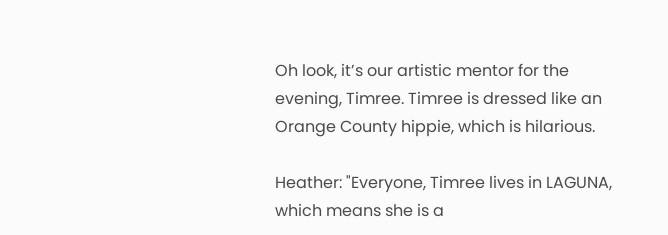Oh look, it’s our artistic mentor for the evening, Timree. Timree is dressed like an Orange County hippie, which is hilarious.

Heather: "Everyone, Timree lives in LAGUNA, which means she is a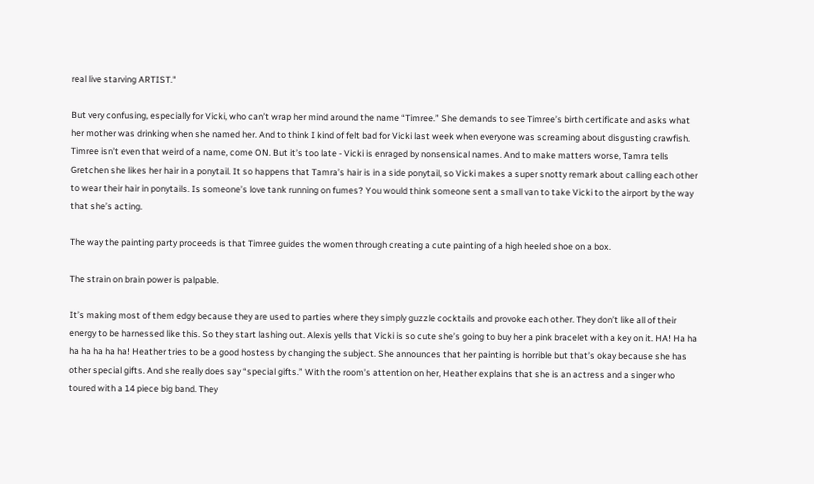real live starving ARTIST."

But very confusing, especially for Vicki, who can’t wrap her mind around the name “Timree.” She demands to see Timree’s birth certificate and asks what her mother was drinking when she named her. And to think I kind of felt bad for Vicki last week when everyone was screaming about disgusting crawfish. Timree isn’t even that weird of a name, come ON. But it’s too late - Vicki is enraged by nonsensical names. And to make matters worse, Tamra tells Gretchen she likes her hair in a ponytail. It so happens that Tamra’s hair is in a side ponytail, so Vicki makes a super snotty remark about calling each other to wear their hair in ponytails. Is someone’s love tank running on fumes? You would think someone sent a small van to take Vicki to the airport by the way that she’s acting.

The way the painting party proceeds is that Timree guides the women through creating a cute painting of a high heeled shoe on a box.

The strain on brain power is palpable.

It’s making most of them edgy because they are used to parties where they simply guzzle cocktails and provoke each other. They don’t like all of their energy to be harnessed like this. So they start lashing out. Alexis yells that Vicki is so cute she’s going to buy her a pink bracelet with a key on it. HA! Ha ha ha ha ha ha ha! Heather tries to be a good hostess by changing the subject. She announces that her painting is horrible but that’s okay because she has other special gifts. And she really does say “special gifts.” With the room’s attention on her, Heather explains that she is an actress and a singer who toured with a 14 piece big band. They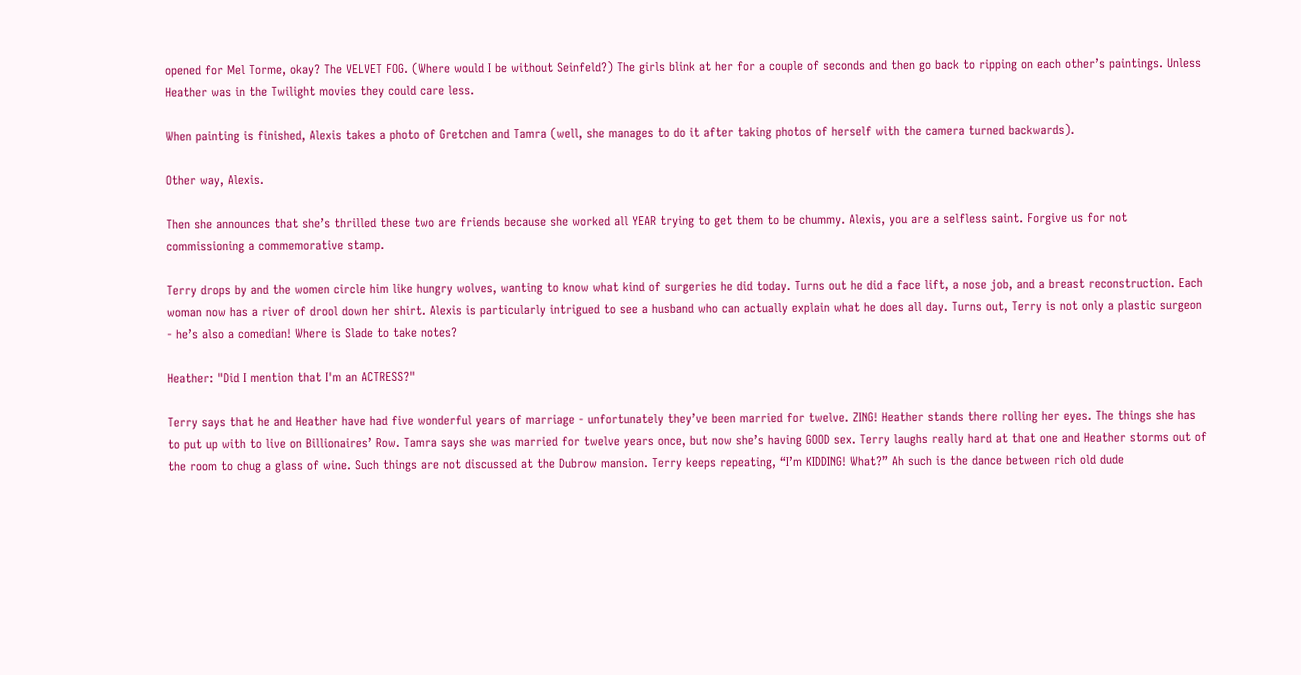opened for Mel Torme, okay? The VELVET FOG. (Where would I be without Seinfeld?) The girls blink at her for a couple of seconds and then go back to ripping on each other’s paintings. Unless Heather was in the Twilight movies they could care less.

When painting is finished, Alexis takes a photo of Gretchen and Tamra (well, she manages to do it after taking photos of herself with the camera turned backwards).

Other way, Alexis.

Then she announces that she’s thrilled these two are friends because she worked all YEAR trying to get them to be chummy. Alexis, you are a selfless saint. Forgive us for not commissioning a commemorative stamp.

Terry drops by and the women circle him like hungry wolves, wanting to know what kind of surgeries he did today. Turns out he did a face lift, a nose job, and a breast reconstruction. Each woman now has a river of drool down her shirt. Alexis is particularly intrigued to see a husband who can actually explain what he does all day. Turns out, Terry is not only a plastic surgeon - he’s also a comedian! Where is Slade to take notes?

Heather: "Did I mention that I'm an ACTRESS?"

Terry says that he and Heather have had five wonderful years of marriage - unfortunately they’ve been married for twelve. ZING! Heather stands there rolling her eyes. The things she has to put up with to live on Billionaires’ Row. Tamra says she was married for twelve years once, but now she’s having GOOD sex. Terry laughs really hard at that one and Heather storms out of the room to chug a glass of wine. Such things are not discussed at the Dubrow mansion. Terry keeps repeating, “I’m KIDDING! What?” Ah such is the dance between rich old dude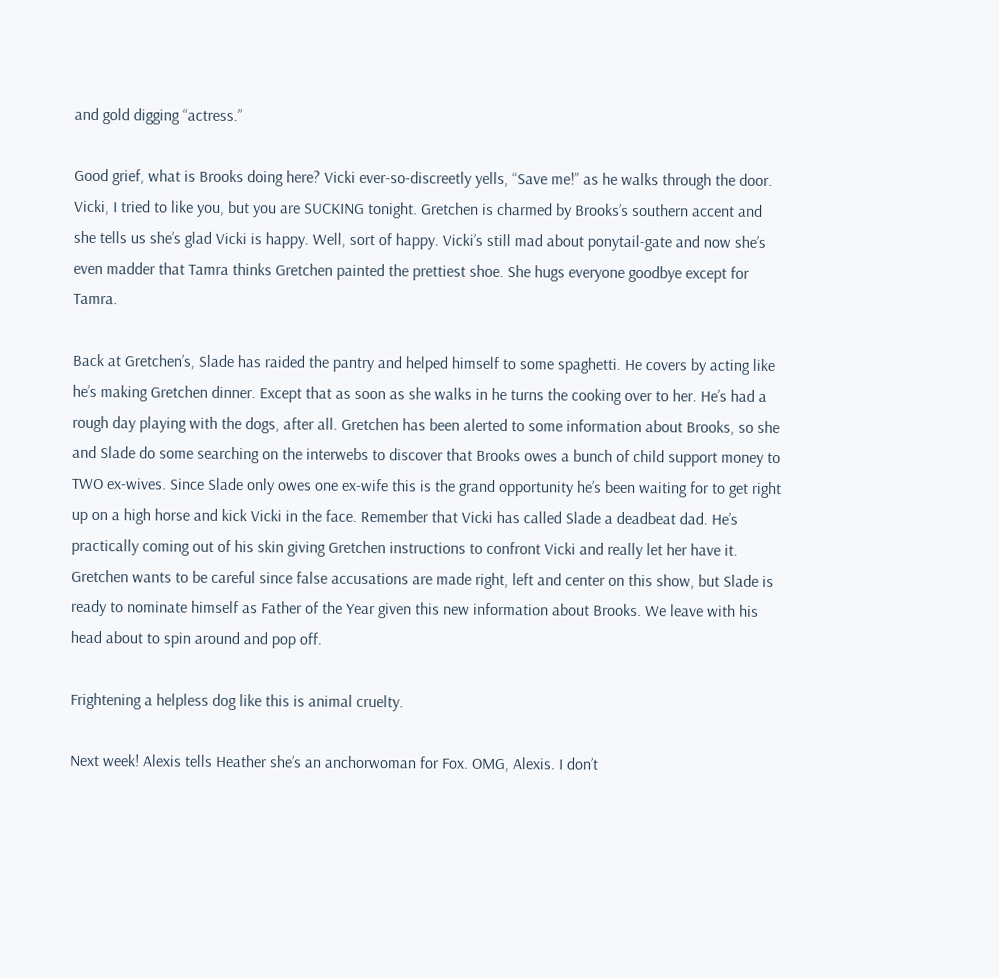and gold digging “actress.”

Good grief, what is Brooks doing here? Vicki ever-so-discreetly yells, “Save me!” as he walks through the door. Vicki, I tried to like you, but you are SUCKING tonight. Gretchen is charmed by Brooks’s southern accent and she tells us she’s glad Vicki is happy. Well, sort of happy. Vicki’s still mad about ponytail-gate and now she’s even madder that Tamra thinks Gretchen painted the prettiest shoe. She hugs everyone goodbye except for Tamra.

Back at Gretchen’s, Slade has raided the pantry and helped himself to some spaghetti. He covers by acting like he’s making Gretchen dinner. Except that as soon as she walks in he turns the cooking over to her. He’s had a rough day playing with the dogs, after all. Gretchen has been alerted to some information about Brooks, so she and Slade do some searching on the interwebs to discover that Brooks owes a bunch of child support money to TWO ex-wives. Since Slade only owes one ex-wife this is the grand opportunity he’s been waiting for to get right up on a high horse and kick Vicki in the face. Remember that Vicki has called Slade a deadbeat dad. He’s practically coming out of his skin giving Gretchen instructions to confront Vicki and really let her have it. Gretchen wants to be careful since false accusations are made right, left and center on this show, but Slade is ready to nominate himself as Father of the Year given this new information about Brooks. We leave with his head about to spin around and pop off.

Frightening a helpless dog like this is animal cruelty.

Next week! Alexis tells Heather she’s an anchorwoman for Fox. OMG, Alexis. I don’t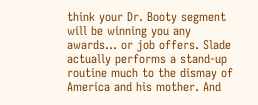think your Dr. Booty segment will be winning you any awards... or job offers. Slade actually performs a stand-up routine much to the dismay of America and his mother. And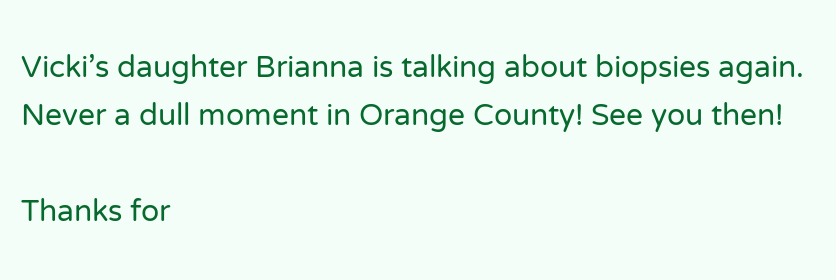Vicki’s daughter Brianna is talking about biopsies again. Never a dull moment in Orange County! See you then!

Thanks for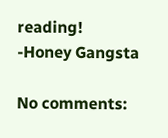reading!
-Honey Gangsta

No comments: